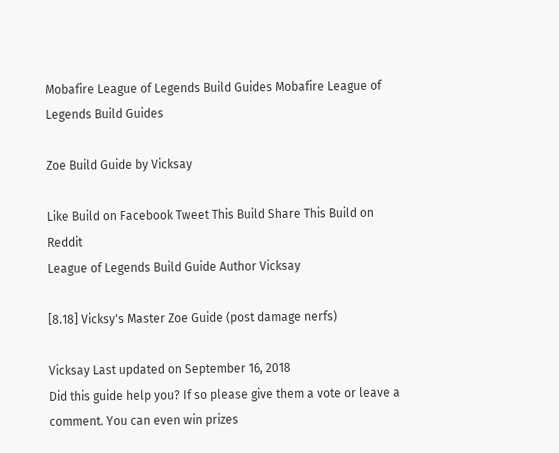Mobafire League of Legends Build Guides Mobafire League of Legends Build Guides

Zoe Build Guide by Vicksay

Like Build on Facebook Tweet This Build Share This Build on Reddit
League of Legends Build Guide Author Vicksay

[8.18] Vicksy's Master Zoe Guide (post damage nerfs)

Vicksay Last updated on September 16, 2018
Did this guide help you? If so please give them a vote or leave a comment. You can even win prizes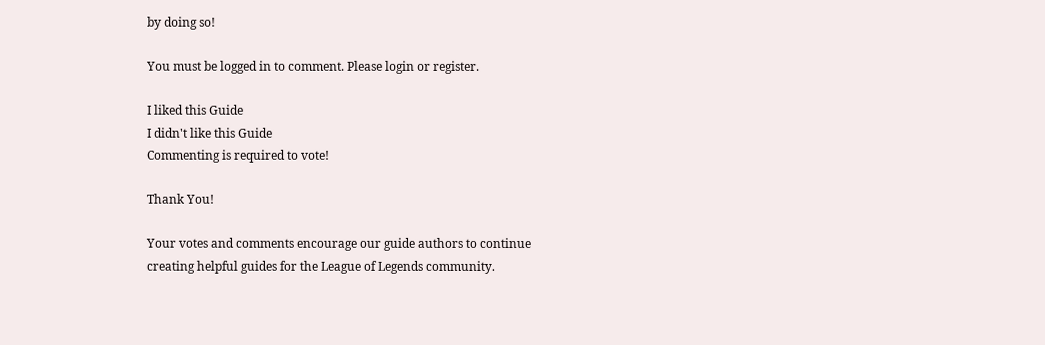by doing so!

You must be logged in to comment. Please login or register.

I liked this Guide
I didn't like this Guide
Commenting is required to vote!

Thank You!

Your votes and comments encourage our guide authors to continue
creating helpful guides for the League of Legends community.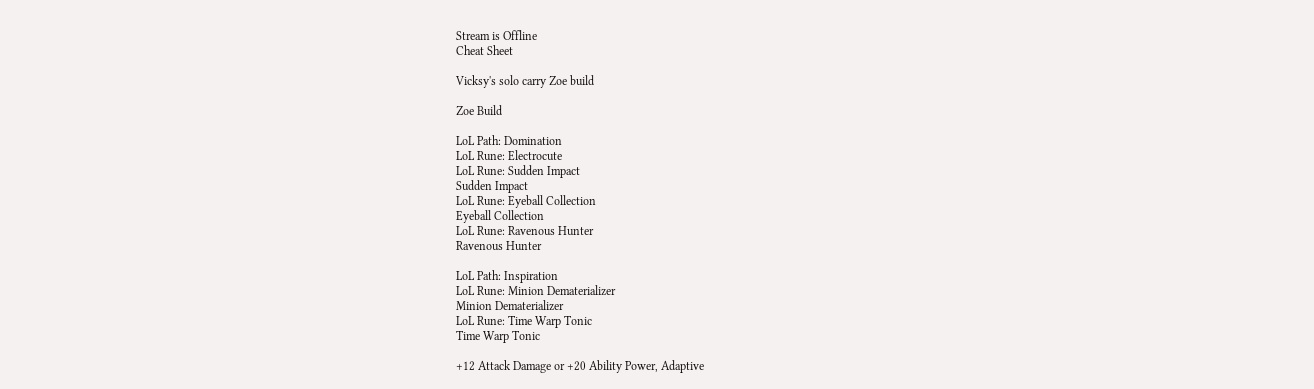Stream is Offline
Cheat Sheet

Vicksy's solo carry Zoe build

Zoe Build

LoL Path: Domination
LoL Rune: Electrocute
LoL Rune: Sudden Impact
Sudden Impact
LoL Rune: Eyeball Collection
Eyeball Collection
LoL Rune: Ravenous Hunter
Ravenous Hunter

LoL Path: Inspiration
LoL Rune: Minion Dematerializer
Minion Dematerializer
LoL Rune: Time Warp Tonic
Time Warp Tonic

+12 Attack Damage or +20 Ability Power, Adaptive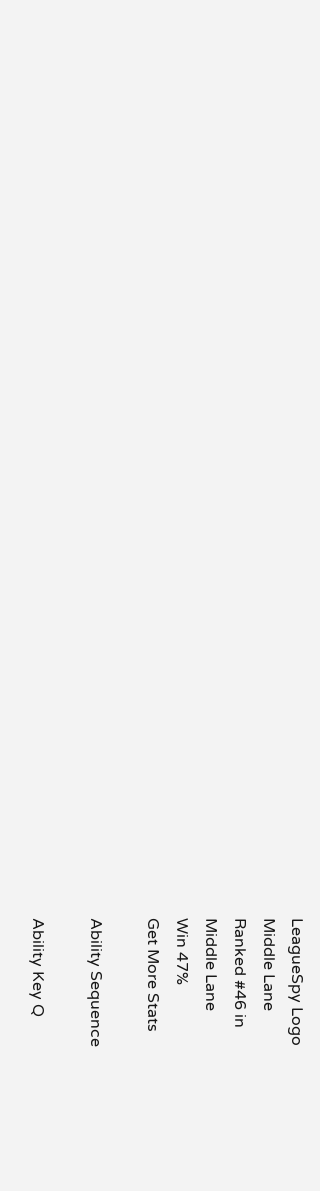LeagueSpy Logo
Middle Lane
Ranked #46 in
Middle Lane
Win 47%
Get More Stats

Ability Sequence

Ability Key Q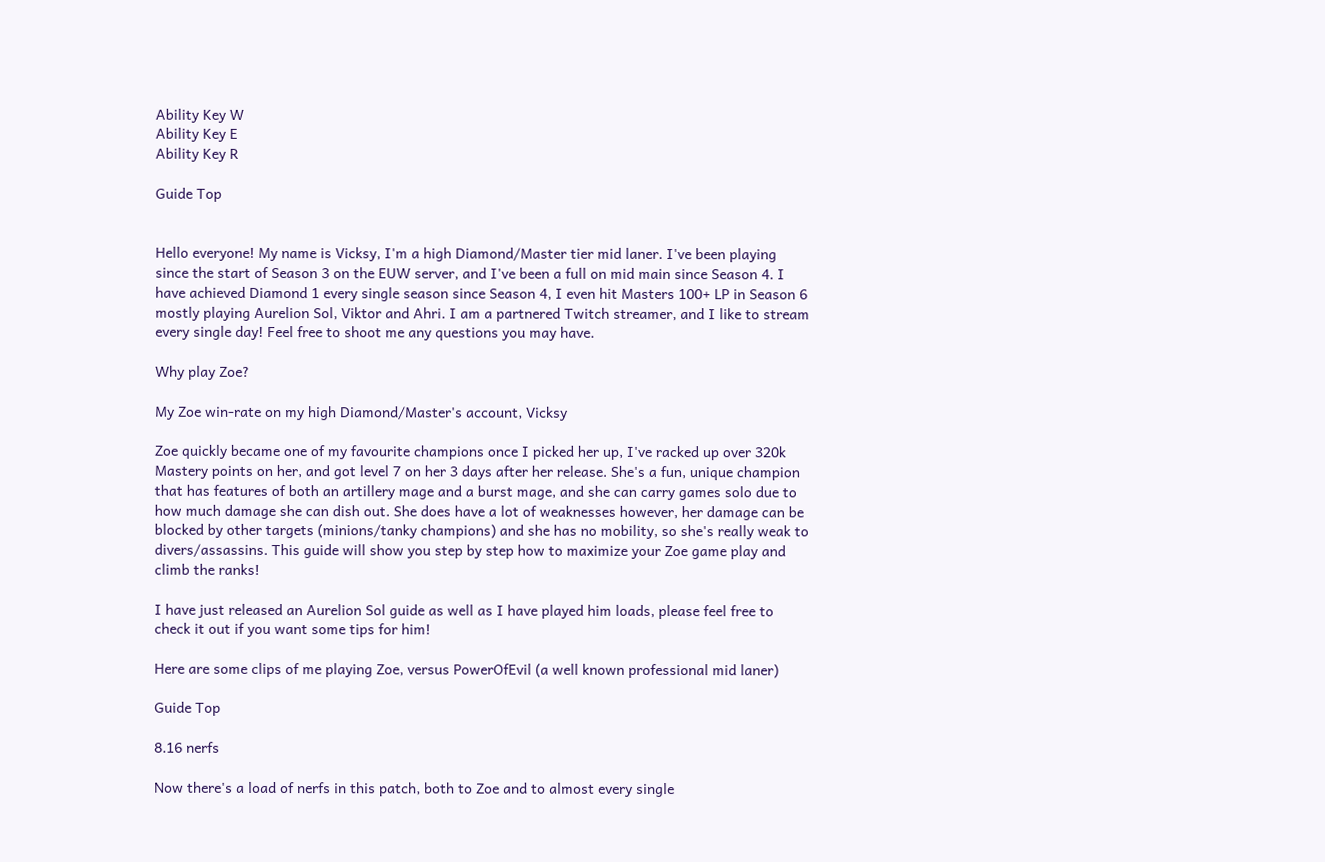Ability Key W
Ability Key E
Ability Key R

Guide Top


Hello everyone! My name is Vicksy, I'm a high Diamond/Master tier mid laner. I've been playing since the start of Season 3 on the EUW server, and I've been a full on mid main since Season 4. I have achieved Diamond 1 every single season since Season 4, I even hit Masters 100+ LP in Season 6 mostly playing Aurelion Sol, Viktor and Ahri. I am a partnered Twitch streamer, and I like to stream every single day! Feel free to shoot me any questions you may have.

Why play Zoe?

My Zoe win-rate on my high Diamond/Master's account, Vicksy

Zoe quickly became one of my favourite champions once I picked her up, I've racked up over 320k Mastery points on her, and got level 7 on her 3 days after her release. She's a fun, unique champion that has features of both an artillery mage and a burst mage, and she can carry games solo due to how much damage she can dish out. She does have a lot of weaknesses however, her damage can be blocked by other targets (minions/tanky champions) and she has no mobility, so she's really weak to divers/assassins. This guide will show you step by step how to maximize your Zoe game play and climb the ranks!

I have just released an Aurelion Sol guide as well as I have played him loads, please feel free to check it out if you want some tips for him!

Here are some clips of me playing Zoe, versus PowerOfEvil (a well known professional mid laner)

Guide Top

8.16 nerfs

Now there's a load of nerfs in this patch, both to Zoe and to almost every single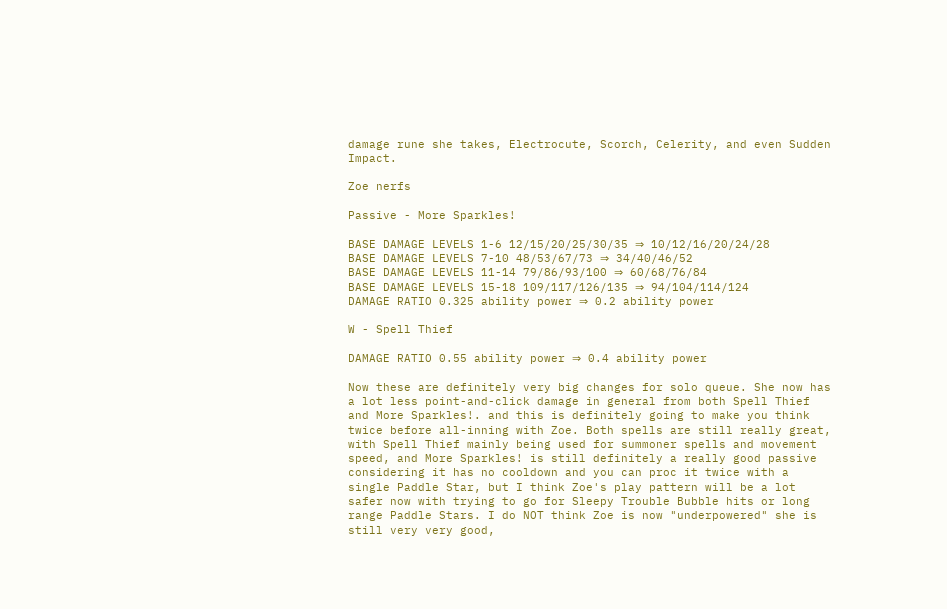damage rune she takes, Electrocute, Scorch, Celerity, and even Sudden Impact.

Zoe nerfs

Passive - More Sparkles!

BASE DAMAGE LEVELS 1-6 12/15/20/25/30/35 ⇒ 10/12/16/20/24/28
BASE DAMAGE LEVELS 7-10 48/53/67/73 ⇒ 34/40/46/52
BASE DAMAGE LEVELS 11-14 79/86/93/100 ⇒ 60/68/76/84
BASE DAMAGE LEVELS 15-18 109/117/126/135 ⇒ 94/104/114/124
DAMAGE RATIO 0.325 ability power ⇒ 0.2 ability power

W - Spell Thief

DAMAGE RATIO 0.55 ability power ⇒ 0.4 ability power

Now these are definitely very big changes for solo queue. She now has a lot less point-and-click damage in general from both Spell Thief and More Sparkles!. and this is definitely going to make you think twice before all-inning with Zoe. Both spells are still really great, with Spell Thief mainly being used for summoner spells and movement speed, and More Sparkles! is still definitely a really good passive considering it has no cooldown and you can proc it twice with a single Paddle Star, but I think Zoe's play pattern will be a lot safer now with trying to go for Sleepy Trouble Bubble hits or long range Paddle Stars. I do NOT think Zoe is now "underpowered" she is still very very good,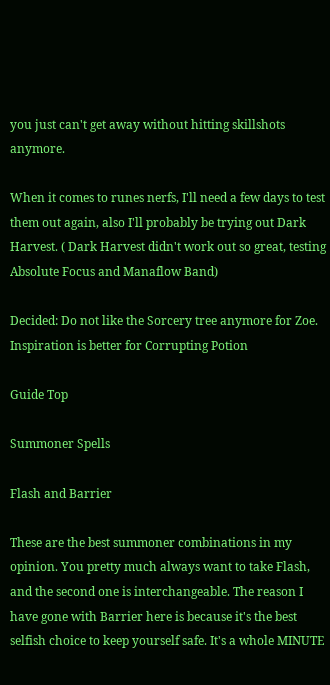you just can't get away without hitting skillshots anymore.

When it comes to runes nerfs, I'll need a few days to test them out again, also I'll probably be trying out Dark Harvest. ( Dark Harvest didn't work out so great, testing Absolute Focus and Manaflow Band)

Decided: Do not like the Sorcery tree anymore for Zoe. Inspiration is better for Corrupting Potion

Guide Top

Summoner Spells

Flash and Barrier

These are the best summoner combinations in my opinion. You pretty much always want to take Flash, and the second one is interchangeable. The reason I have gone with Barrier here is because it's the best selfish choice to keep yourself safe. It's a whole MINUTE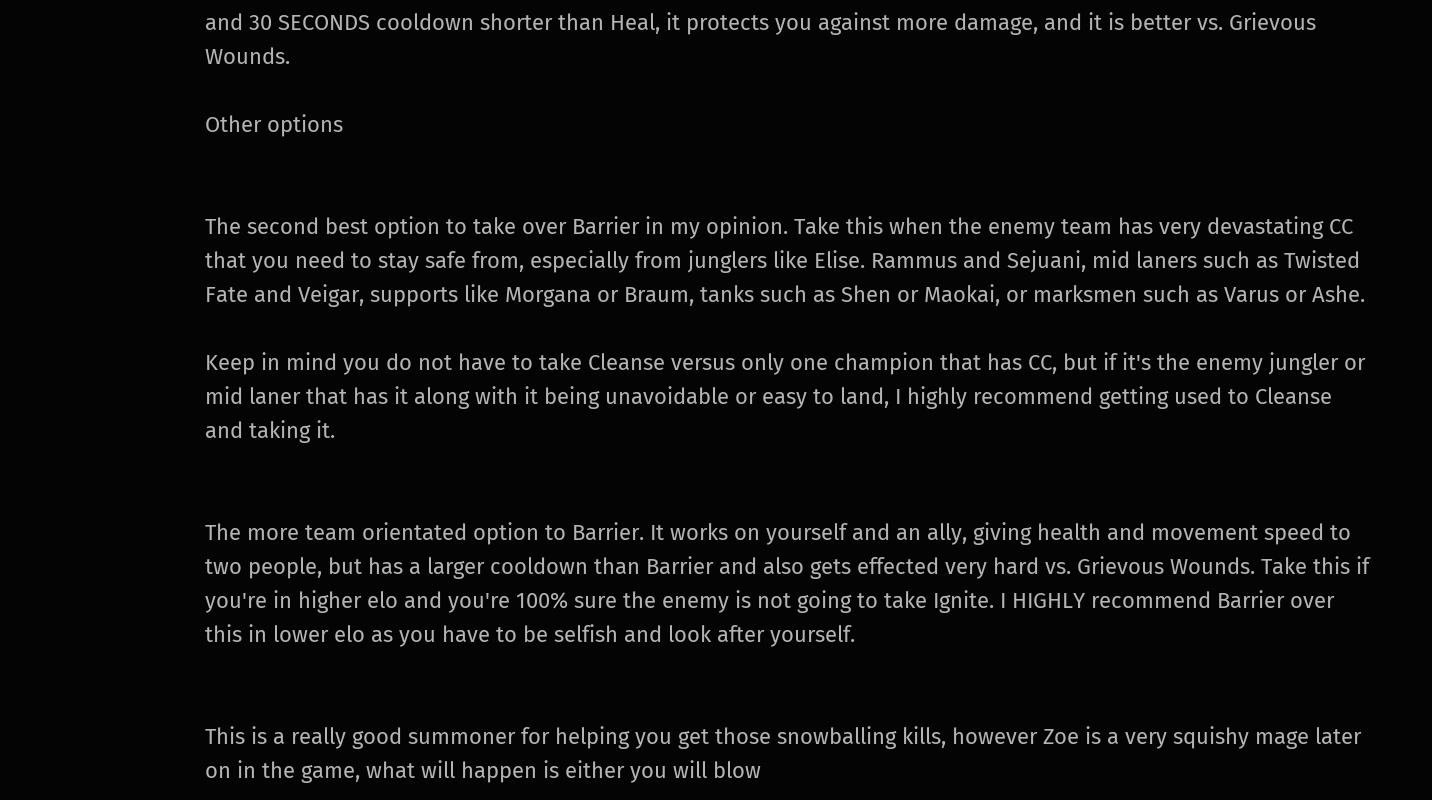and 30 SECONDS cooldown shorter than Heal, it protects you against more damage, and it is better vs. Grievous Wounds.

Other options


The second best option to take over Barrier in my opinion. Take this when the enemy team has very devastating CC that you need to stay safe from, especially from junglers like Elise. Rammus and Sejuani, mid laners such as Twisted Fate and Veigar, supports like Morgana or Braum, tanks such as Shen or Maokai, or marksmen such as Varus or Ashe.

Keep in mind you do not have to take Cleanse versus only one champion that has CC, but if it's the enemy jungler or mid laner that has it along with it being unavoidable or easy to land, I highly recommend getting used to Cleanse and taking it.


The more team orientated option to Barrier. It works on yourself and an ally, giving health and movement speed to two people, but has a larger cooldown than Barrier and also gets effected very hard vs. Grievous Wounds. Take this if you're in higher elo and you're 100% sure the enemy is not going to take Ignite. I HIGHLY recommend Barrier over this in lower elo as you have to be selfish and look after yourself.


This is a really good summoner for helping you get those snowballing kills, however Zoe is a very squishy mage later on in the game, what will happen is either you will blow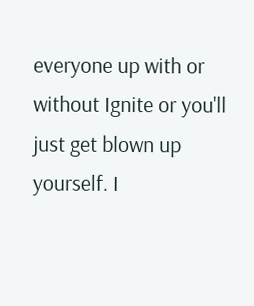everyone up with or without Ignite or you'll just get blown up yourself. I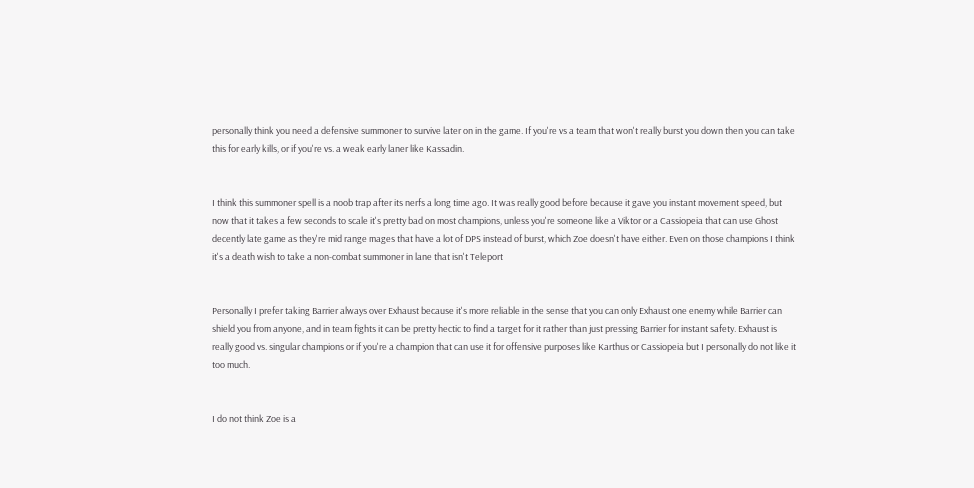personally think you need a defensive summoner to survive later on in the game. If you're vs a team that won't really burst you down then you can take this for early kills, or if you're vs. a weak early laner like Kassadin.


I think this summoner spell is a noob trap after its nerfs a long time ago. It was really good before because it gave you instant movement speed, but now that it takes a few seconds to scale it's pretty bad on most champions, unless you're someone like a Viktor or a Cassiopeia that can use Ghost decently late game as they're mid range mages that have a lot of DPS instead of burst, which Zoe doesn't have either. Even on those champions I think it's a death wish to take a non-combat summoner in lane that isn't Teleport


Personally I prefer taking Barrier always over Exhaust because it's more reliable in the sense that you can only Exhaust one enemy while Barrier can shield you from anyone, and in team fights it can be pretty hectic to find a target for it rather than just pressing Barrier for instant safety. Exhaust is really good vs. singular champions or if you're a champion that can use it for offensive purposes like Karthus or Cassiopeia but I personally do not like it too much.


I do not think Zoe is a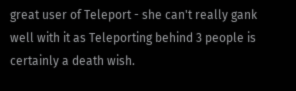great user of Teleport - she can't really gank well with it as Teleporting behind 3 people is certainly a death wish.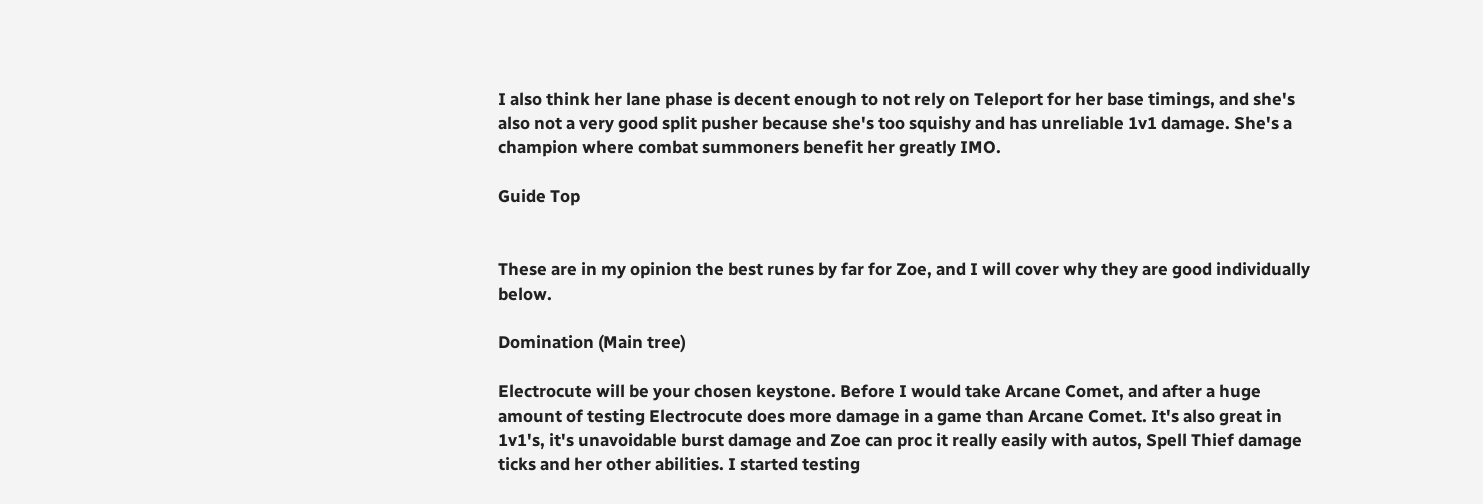I also think her lane phase is decent enough to not rely on Teleport for her base timings, and she's also not a very good split pusher because she's too squishy and has unreliable 1v1 damage. She's a champion where combat summoners benefit her greatly IMO.

Guide Top


These are in my opinion the best runes by far for Zoe, and I will cover why they are good individually below.

Domination (Main tree)

Electrocute will be your chosen keystone. Before I would take Arcane Comet, and after a huge amount of testing Electrocute does more damage in a game than Arcane Comet. It's also great in 1v1's, it's unavoidable burst damage and Zoe can proc it really easily with autos, Spell Thief damage ticks and her other abilities. I started testing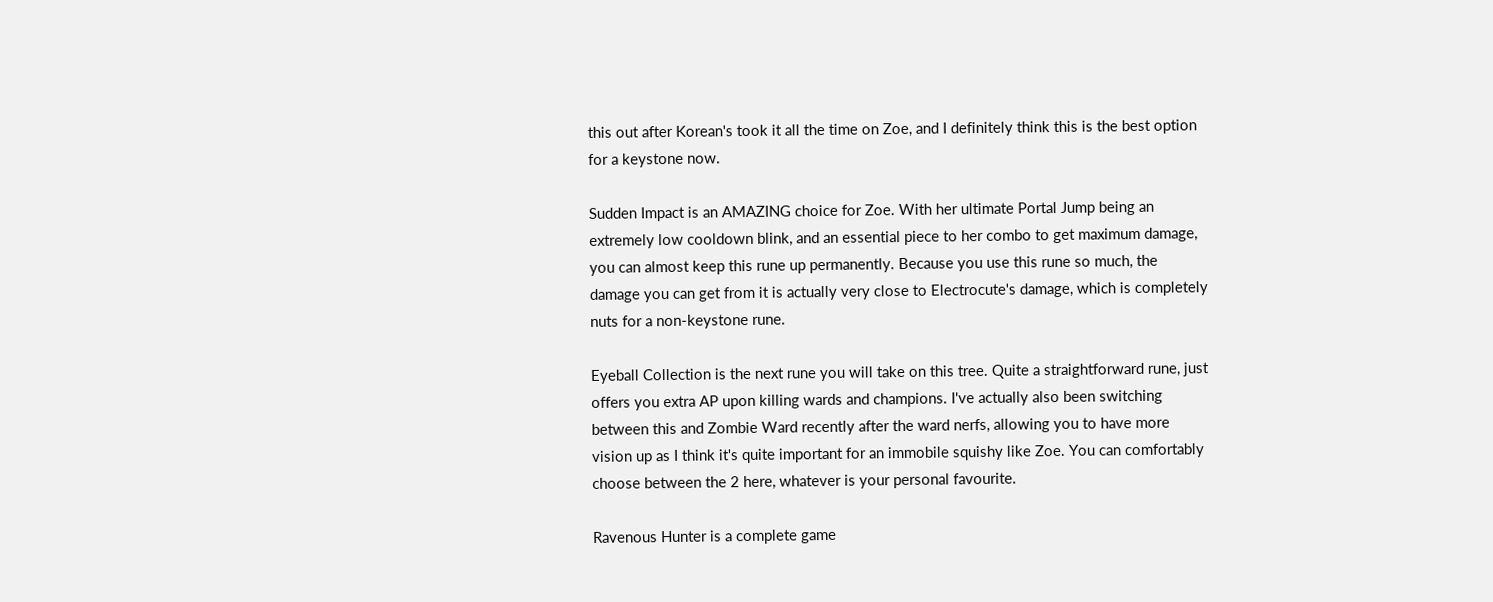this out after Korean's took it all the time on Zoe, and I definitely think this is the best option for a keystone now.

Sudden Impact is an AMAZING choice for Zoe. With her ultimate Portal Jump being an extremely low cooldown blink, and an essential piece to her combo to get maximum damage, you can almost keep this rune up permanently. Because you use this rune so much, the damage you can get from it is actually very close to Electrocute's damage, which is completely nuts for a non-keystone rune.

Eyeball Collection is the next rune you will take on this tree. Quite a straightforward rune, just offers you extra AP upon killing wards and champions. I've actually also been switching between this and Zombie Ward recently after the ward nerfs, allowing you to have more vision up as I think it's quite important for an immobile squishy like Zoe. You can comfortably choose between the 2 here, whatever is your personal favourite.

Ravenous Hunter is a complete game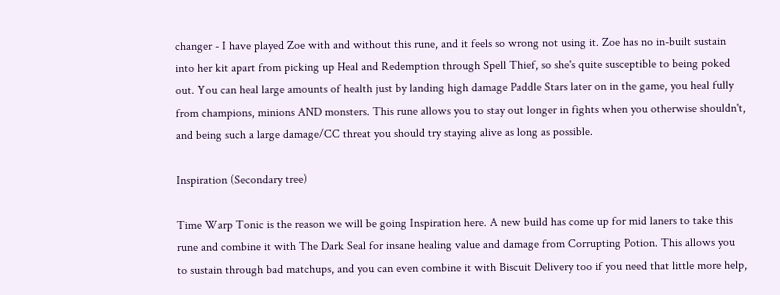changer - I have played Zoe with and without this rune, and it feels so wrong not using it. Zoe has no in-built sustain into her kit apart from picking up Heal and Redemption through Spell Thief, so she's quite susceptible to being poked out. You can heal large amounts of health just by landing high damage Paddle Stars later on in the game, you heal fully from champions, minions AND monsters. This rune allows you to stay out longer in fights when you otherwise shouldn't, and being such a large damage/CC threat you should try staying alive as long as possible.

Inspiration (Secondary tree)

Time Warp Tonic is the reason we will be going Inspiration here. A new build has come up for mid laners to take this rune and combine it with The Dark Seal for insane healing value and damage from Corrupting Potion. This allows you to sustain through bad matchups, and you can even combine it with Biscuit Delivery too if you need that little more help,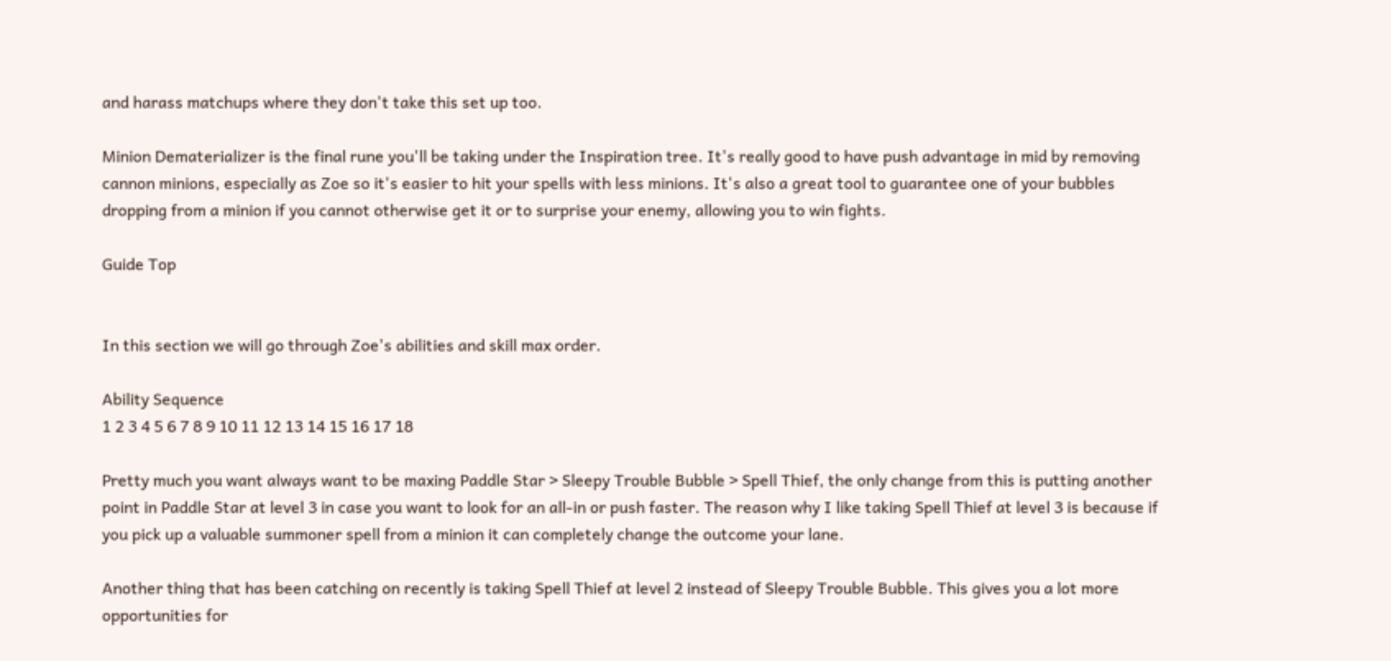and harass matchups where they don't take this set up too.

Minion Dematerializer is the final rune you'll be taking under the Inspiration tree. It's really good to have push advantage in mid by removing cannon minions, especially as Zoe so it's easier to hit your spells with less minions. It's also a great tool to guarantee one of your bubbles dropping from a minion if you cannot otherwise get it or to surprise your enemy, allowing you to win fights.

Guide Top


In this section we will go through Zoe's abilities and skill max order.

Ability Sequence
1 2 3 4 5 6 7 8 9 10 11 12 13 14 15 16 17 18

Pretty much you want always want to be maxing Paddle Star > Sleepy Trouble Bubble > Spell Thief, the only change from this is putting another point in Paddle Star at level 3 in case you want to look for an all-in or push faster. The reason why I like taking Spell Thief at level 3 is because if you pick up a valuable summoner spell from a minion it can completely change the outcome your lane.

Another thing that has been catching on recently is taking Spell Thief at level 2 instead of Sleepy Trouble Bubble. This gives you a lot more opportunities for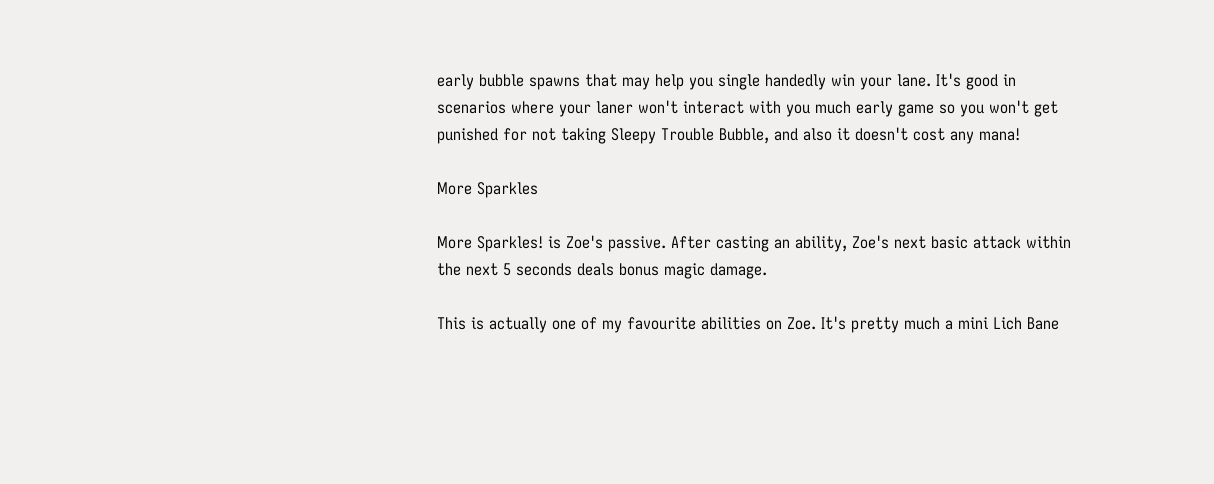early bubble spawns that may help you single handedly win your lane. It's good in scenarios where your laner won't interact with you much early game so you won't get punished for not taking Sleepy Trouble Bubble, and also it doesn't cost any mana!

More Sparkles

More Sparkles! is Zoe's passive. After casting an ability, Zoe's next basic attack within the next 5 seconds deals bonus magic damage.

This is actually one of my favourite abilities on Zoe. It's pretty much a mini Lich Bane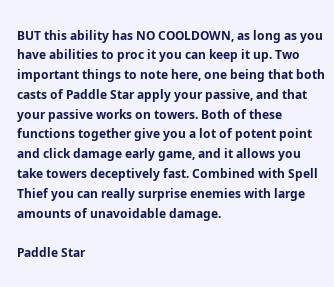BUT this ability has NO COOLDOWN, as long as you have abilities to proc it you can keep it up. Two important things to note here, one being that both casts of Paddle Star apply your passive, and that your passive works on towers. Both of these functions together give you a lot of potent point and click damage early game, and it allows you take towers deceptively fast. Combined with Spell Thief you can really surprise enemies with large amounts of unavoidable damage.

Paddle Star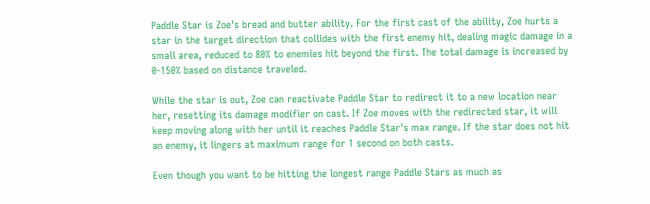Paddle Star is Zoe's bread and butter ability. For the first cast of the ability, Zoe hurts a star in the target direction that collides with the first enemy hit, dealing magic damage in a small area, reduced to 80% to enemies hit beyond the first. The total damage is increased by 0-150% based on distance traveled.

While the star is out, Zoe can reactivate Paddle Star to redirect it to a new location near her, resetting its damage modifier on cast. If Zoe moves with the redirected star, it will keep moving along with her until it reaches Paddle Star's max range. If the star does not hit an enemy, it lingers at maximum range for 1 second on both casts.

Even though you want to be hitting the longest range Paddle Stars as much as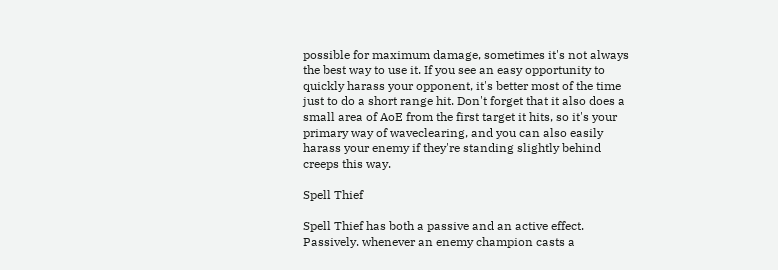possible for maximum damage, sometimes it's not always the best way to use it. If you see an easy opportunity to quickly harass your opponent, it's better most of the time just to do a short range hit. Don't forget that it also does a small area of AoE from the first target it hits, so it's your primary way of waveclearing, and you can also easily harass your enemy if they're standing slightly behind creeps this way.

Spell Thief

Spell Thief has both a passive and an active effect. Passively. whenever an enemy champion casts a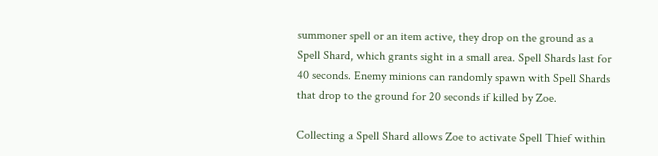summoner spell or an item active, they drop on the ground as a Spell Shard, which grants sight in a small area. Spell Shards last for 40 seconds. Enemy minions can randomly spawn with Spell Shards that drop to the ground for 20 seconds if killed by Zoe.

Collecting a Spell Shard allows Zoe to activate Spell Thief within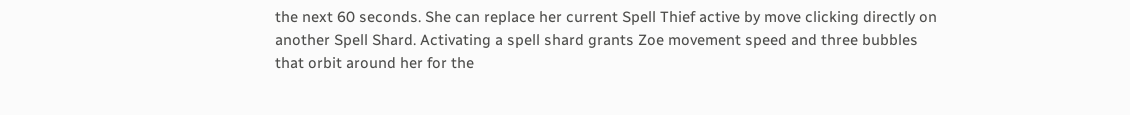the next 60 seconds. She can replace her current Spell Thief active by move clicking directly on another Spell Shard. Activating a spell shard grants Zoe movement speed and three bubbles that orbit around her for the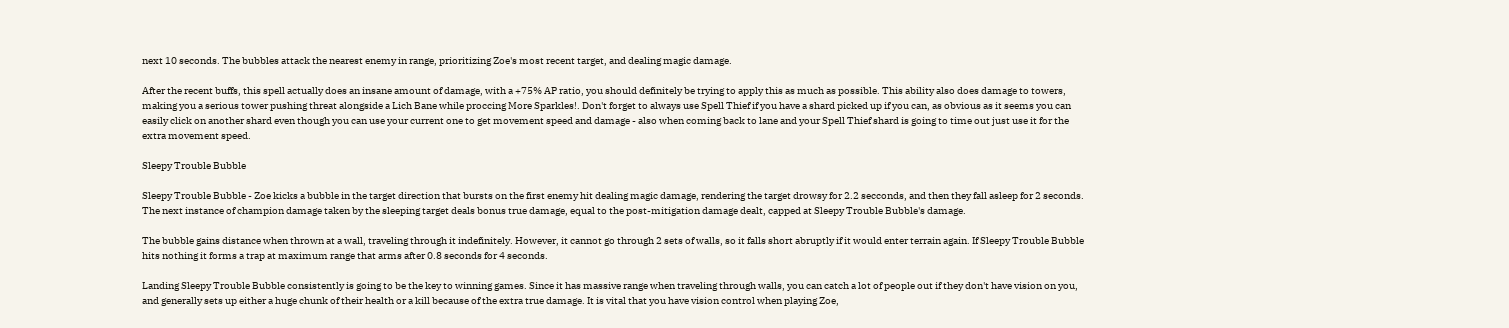next 10 seconds. The bubbles attack the nearest enemy in range, prioritizing Zoe's most recent target, and dealing magic damage.

After the recent buffs, this spell actually does an insane amount of damage, with a +75% AP ratio, you should definitely be trying to apply this as much as possible. This ability also does damage to towers, making you a serious tower pushing threat alongside a Lich Bane while proccing More Sparkles!. Don't forget to always use Spell Thief if you have a shard picked up if you can, as obvious as it seems you can easily click on another shard even though you can use your current one to get movement speed and damage - also when coming back to lane and your Spell Thief shard is going to time out just use it for the extra movement speed.

Sleepy Trouble Bubble

Sleepy Trouble Bubble - Zoe kicks a bubble in the target direction that bursts on the first enemy hit dealing magic damage, rendering the target drowsy for 2.2 secconds, and then they fall asleep for 2 seconds. The next instance of champion damage taken by the sleeping target deals bonus true damage, equal to the post-mitigation damage dealt, capped at Sleepy Trouble Bubble's damage.

The bubble gains distance when thrown at a wall, traveling through it indefinitely. However, it cannot go through 2 sets of walls, so it falls short abruptly if it would enter terrain again. If Sleepy Trouble Bubble hits nothing it forms a trap at maximum range that arms after 0.8 seconds for 4 seconds.

Landing Sleepy Trouble Bubble consistently is going to be the key to winning games. Since it has massive range when traveling through walls, you can catch a lot of people out if they don't have vision on you, and generally sets up either a huge chunk of their health or a kill because of the extra true damage. It is vital that you have vision control when playing Zoe,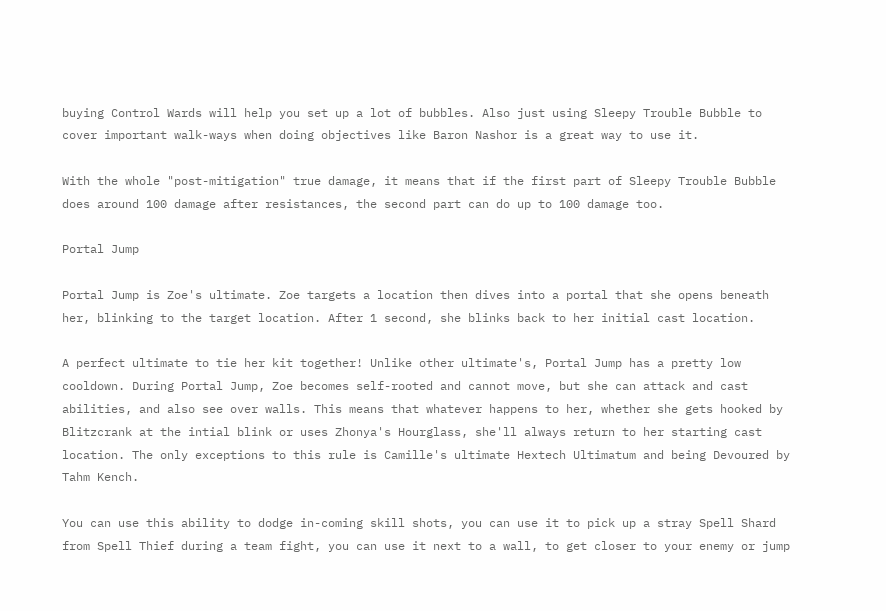buying Control Wards will help you set up a lot of bubbles. Also just using Sleepy Trouble Bubble to cover important walk-ways when doing objectives like Baron Nashor is a great way to use it.

With the whole "post-mitigation" true damage, it means that if the first part of Sleepy Trouble Bubble does around 100 damage after resistances, the second part can do up to 100 damage too.

Portal Jump

Portal Jump is Zoe's ultimate. Zoe targets a location then dives into a portal that she opens beneath her, blinking to the target location. After 1 second, she blinks back to her initial cast location.

A perfect ultimate to tie her kit together! Unlike other ultimate's, Portal Jump has a pretty low cooldown. During Portal Jump, Zoe becomes self-rooted and cannot move, but she can attack and cast abilities, and also see over walls. This means that whatever happens to her, whether she gets hooked by Blitzcrank at the intial blink or uses Zhonya's Hourglass, she'll always return to her starting cast location. The only exceptions to this rule is Camille's ultimate Hextech Ultimatum and being Devoured by Tahm Kench.

You can use this ability to dodge in-coming skill shots, you can use it to pick up a stray Spell Shard from Spell Thief during a team fight, you can use it next to a wall, to get closer to your enemy or jump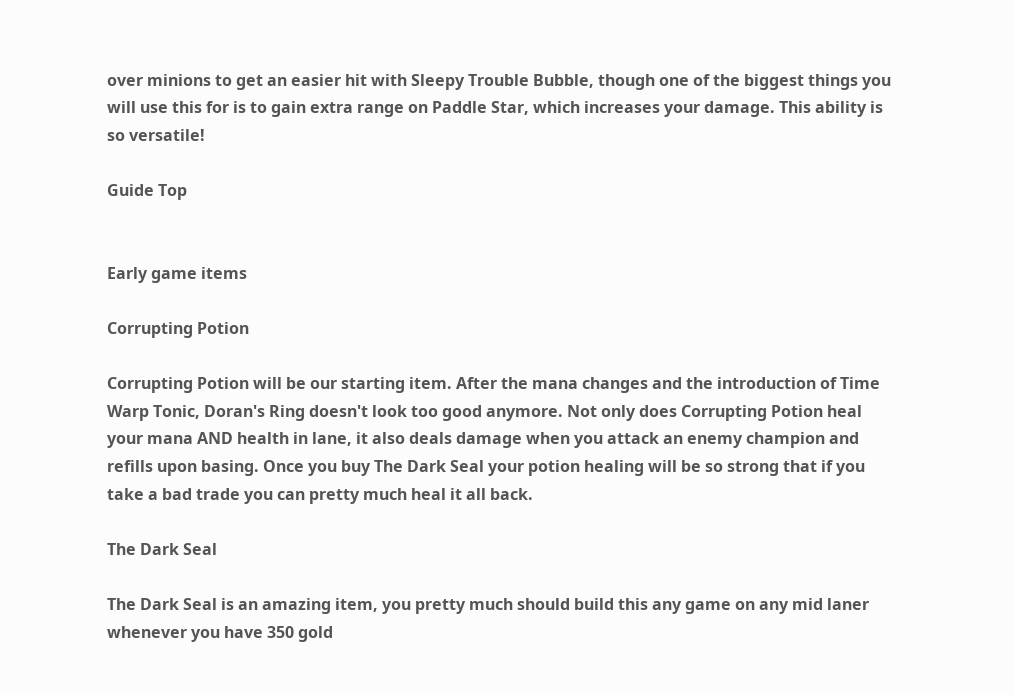over minions to get an easier hit with Sleepy Trouble Bubble, though one of the biggest things you will use this for is to gain extra range on Paddle Star, which increases your damage. This ability is so versatile!

Guide Top


Early game items

Corrupting Potion

Corrupting Potion will be our starting item. After the mana changes and the introduction of Time Warp Tonic, Doran's Ring doesn't look too good anymore. Not only does Corrupting Potion heal your mana AND health in lane, it also deals damage when you attack an enemy champion and refills upon basing. Once you buy The Dark Seal your potion healing will be so strong that if you take a bad trade you can pretty much heal it all back.

The Dark Seal

The Dark Seal is an amazing item, you pretty much should build this any game on any mid laner whenever you have 350 gold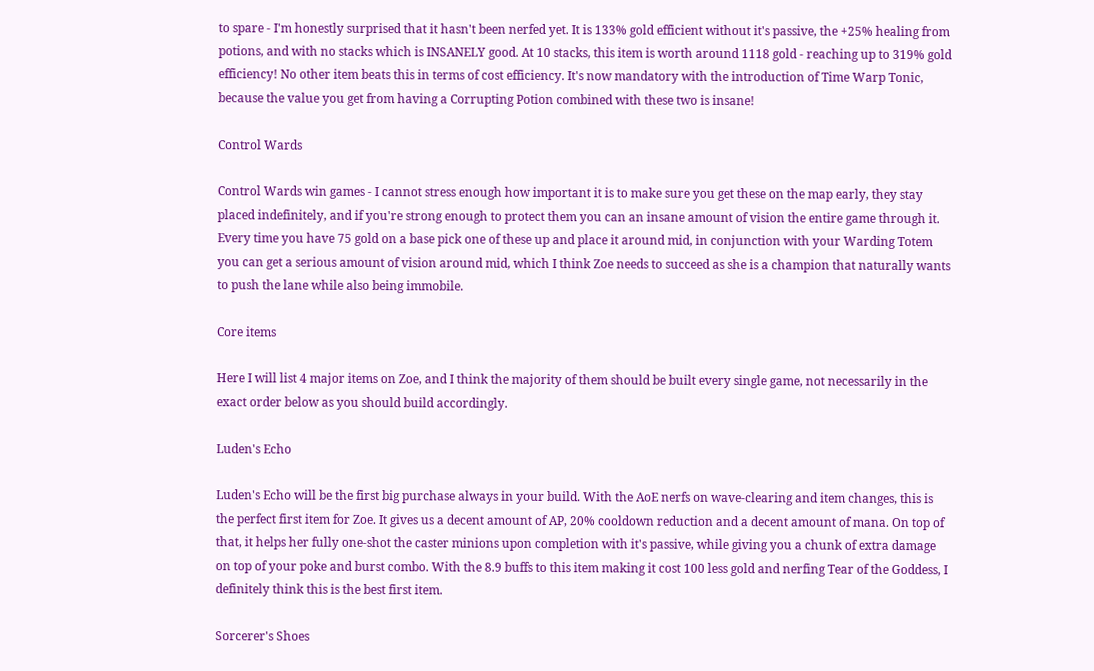to spare - I'm honestly surprised that it hasn't been nerfed yet. It is 133% gold efficient without it's passive, the +25% healing from potions, and with no stacks which is INSANELY good. At 10 stacks, this item is worth around 1118 gold - reaching up to 319% gold efficiency! No other item beats this in terms of cost efficiency. It's now mandatory with the introduction of Time Warp Tonic, because the value you get from having a Corrupting Potion combined with these two is insane!

Control Wards

Control Wards win games - I cannot stress enough how important it is to make sure you get these on the map early, they stay placed indefinitely, and if you're strong enough to protect them you can an insane amount of vision the entire game through it. Every time you have 75 gold on a base pick one of these up and place it around mid, in conjunction with your Warding Totem you can get a serious amount of vision around mid, which I think Zoe needs to succeed as she is a champion that naturally wants to push the lane while also being immobile.

Core items

Here I will list 4 major items on Zoe, and I think the majority of them should be built every single game, not necessarily in the exact order below as you should build accordingly.

Luden's Echo

Luden's Echo will be the first big purchase always in your build. With the AoE nerfs on wave-clearing and item changes, this is the perfect first item for Zoe. It gives us a decent amount of AP, 20% cooldown reduction and a decent amount of mana. On top of that, it helps her fully one-shot the caster minions upon completion with it's passive, while giving you a chunk of extra damage on top of your poke and burst combo. With the 8.9 buffs to this item making it cost 100 less gold and nerfing Tear of the Goddess, I definitely think this is the best first item.

Sorcerer's Shoes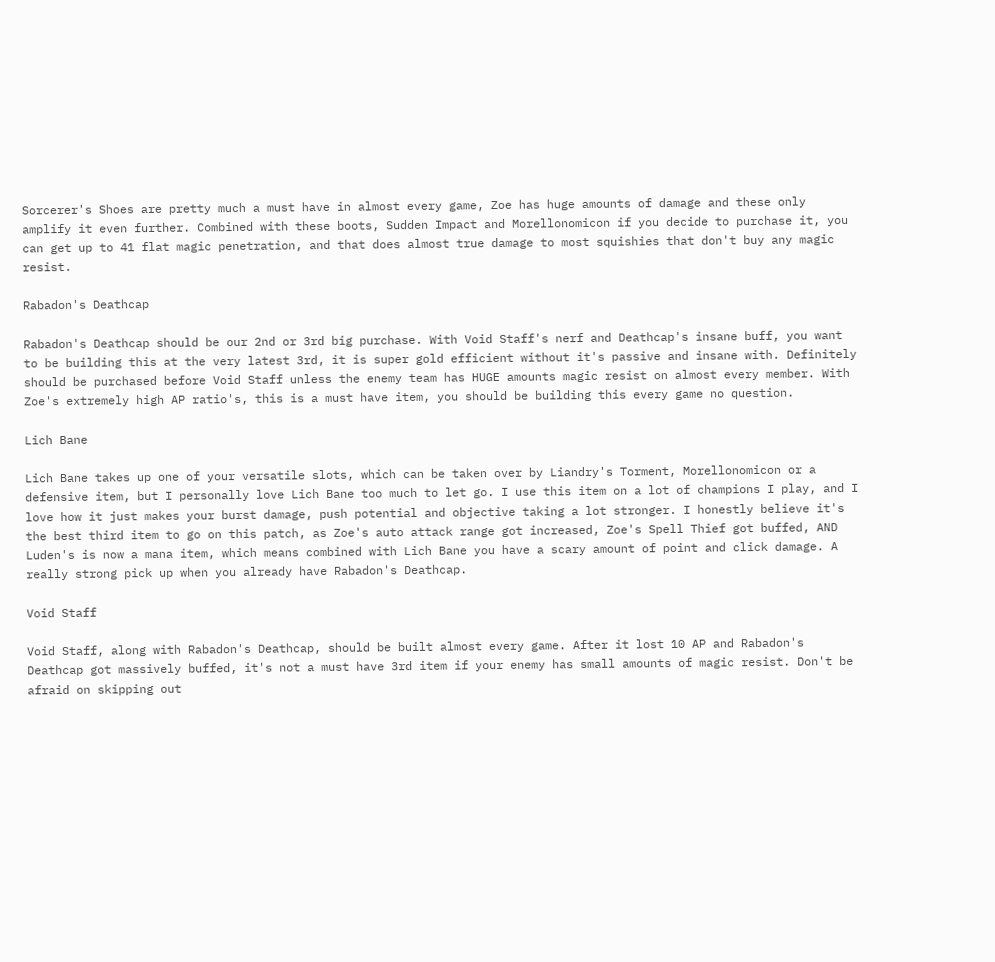Sorcerer's Shoes are pretty much a must have in almost every game, Zoe has huge amounts of damage and these only amplify it even further. Combined with these boots, Sudden Impact and Morellonomicon if you decide to purchase it, you can get up to 41 flat magic penetration, and that does almost true damage to most squishies that don't buy any magic resist.

Rabadon's Deathcap

Rabadon's Deathcap should be our 2nd or 3rd big purchase. With Void Staff's nerf and Deathcap's insane buff, you want to be building this at the very latest 3rd, it is super gold efficient without it's passive and insane with. Definitely should be purchased before Void Staff unless the enemy team has HUGE amounts magic resist on almost every member. With Zoe's extremely high AP ratio's, this is a must have item, you should be building this every game no question.

Lich Bane

Lich Bane takes up one of your versatile slots, which can be taken over by Liandry's Torment, Morellonomicon or a defensive item, but I personally love Lich Bane too much to let go. I use this item on a lot of champions I play, and I love how it just makes your burst damage, push potential and objective taking a lot stronger. I honestly believe it's the best third item to go on this patch, as Zoe's auto attack range got increased, Zoe's Spell Thief got buffed, AND Luden's is now a mana item, which means combined with Lich Bane you have a scary amount of point and click damage. A really strong pick up when you already have Rabadon's Deathcap.

Void Staff

Void Staff, along with Rabadon's Deathcap, should be built almost every game. After it lost 10 AP and Rabadon's Deathcap got massively buffed, it's not a must have 3rd item if your enemy has small amounts of magic resist. Don't be afraid on skipping out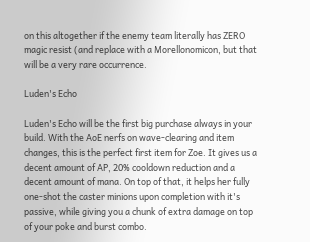on this altogether if the enemy team literally has ZERO magic resist (and replace with a Morellonomicon, but that will be a very rare occurrence.

Luden's Echo

Luden's Echo will be the first big purchase always in your build. With the AoE nerfs on wave-clearing and item changes, this is the perfect first item for Zoe. It gives us a decent amount of AP, 20% cooldown reduction and a decent amount of mana. On top of that, it helps her fully one-shot the caster minions upon completion with it's passive, while giving you a chunk of extra damage on top of your poke and burst combo.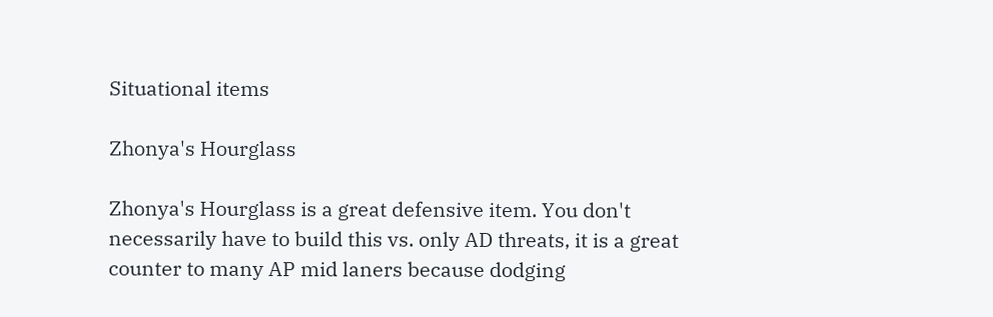Situational items

Zhonya's Hourglass

Zhonya's Hourglass is a great defensive item. You don't necessarily have to build this vs. only AD threats, it is a great counter to many AP mid laners because dodging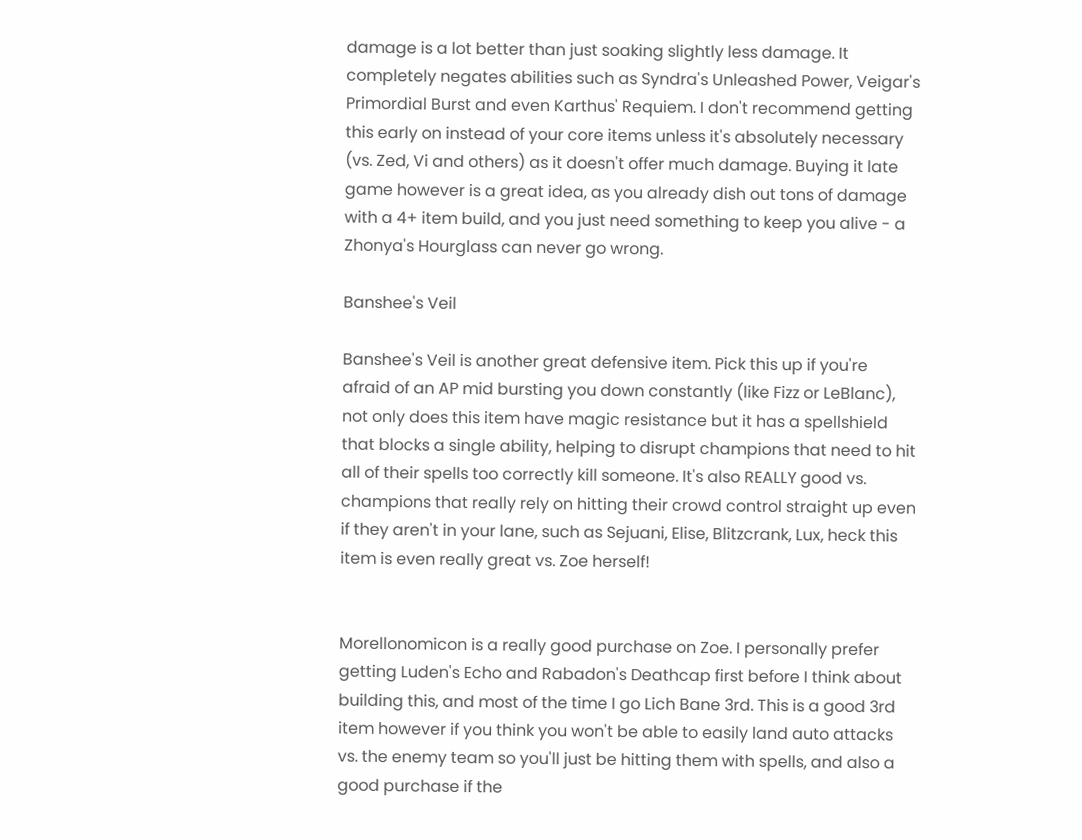damage is a lot better than just soaking slightly less damage. It completely negates abilities such as Syndra's Unleashed Power, Veigar's Primordial Burst and even Karthus' Requiem. I don't recommend getting this early on instead of your core items unless it's absolutely necessary (vs. Zed, Vi and others) as it doesn't offer much damage. Buying it late game however is a great idea, as you already dish out tons of damage with a 4+ item build, and you just need something to keep you alive - a Zhonya's Hourglass can never go wrong.

Banshee's Veil

Banshee's Veil is another great defensive item. Pick this up if you're afraid of an AP mid bursting you down constantly (like Fizz or LeBlanc), not only does this item have magic resistance but it has a spellshield that blocks a single ability, helping to disrupt champions that need to hit all of their spells too correctly kill someone. It's also REALLY good vs. champions that really rely on hitting their crowd control straight up even if they aren't in your lane, such as Sejuani, Elise, Blitzcrank, Lux, heck this item is even really great vs. Zoe herself!


Morellonomicon is a really good purchase on Zoe. I personally prefer getting Luden's Echo and Rabadon's Deathcap first before I think about building this, and most of the time I go Lich Bane 3rd. This is a good 3rd item however if you think you won't be able to easily land auto attacks vs. the enemy team so you'll just be hitting them with spells, and also a good purchase if the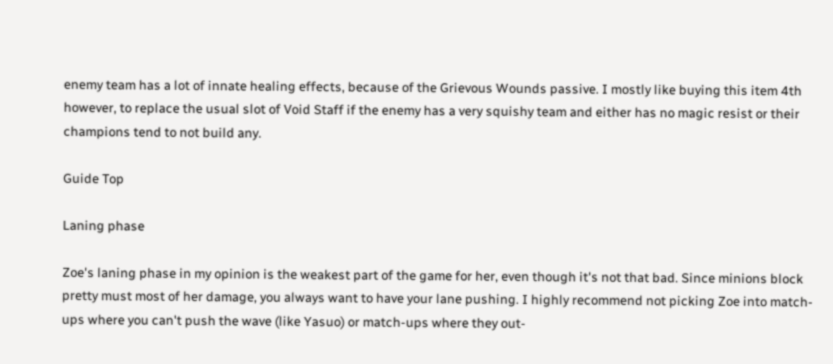enemy team has a lot of innate healing effects, because of the Grievous Wounds passive. I mostly like buying this item 4th however, to replace the usual slot of Void Staff if the enemy has a very squishy team and either has no magic resist or their champions tend to not build any.

Guide Top

Laning phase

Zoe's laning phase in my opinion is the weakest part of the game for her, even though it's not that bad. Since minions block pretty must most of her damage, you always want to have your lane pushing. I highly recommend not picking Zoe into match-ups where you can't push the wave (like Yasuo) or match-ups where they out-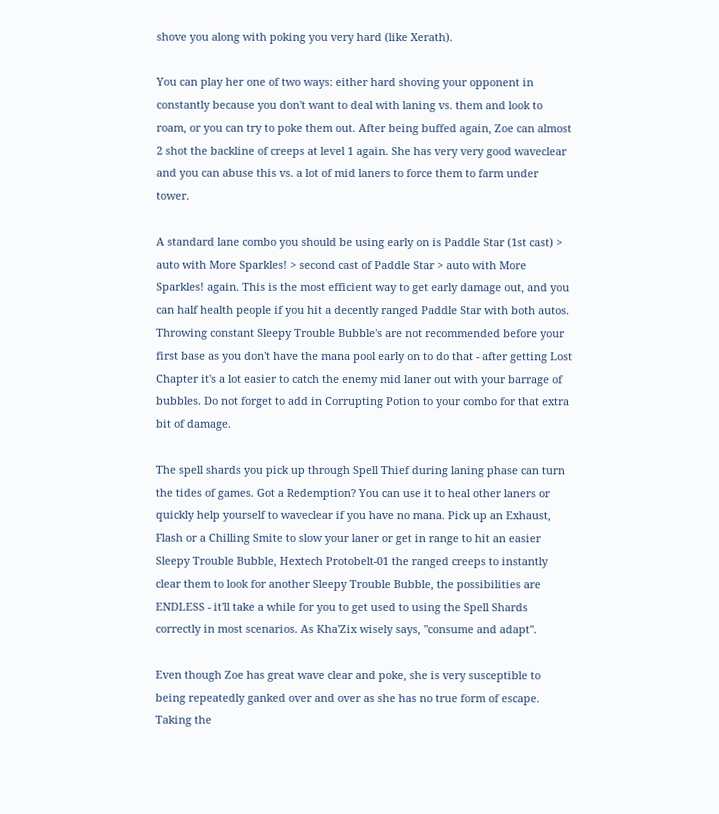shove you along with poking you very hard (like Xerath).

You can play her one of two ways: either hard shoving your opponent in constantly because you don't want to deal with laning vs. them and look to roam, or you can try to poke them out. After being buffed again, Zoe can almost 2 shot the backline of creeps at level 1 again. She has very very good waveclear and you can abuse this vs. a lot of mid laners to force them to farm under tower.

A standard lane combo you should be using early on is Paddle Star (1st cast) > auto with More Sparkles! > second cast of Paddle Star > auto with More Sparkles! again. This is the most efficient way to get early damage out, and you can half health people if you hit a decently ranged Paddle Star with both autos. Throwing constant Sleepy Trouble Bubble's are not recommended before your first base as you don't have the mana pool early on to do that - after getting Lost Chapter it's a lot easier to catch the enemy mid laner out with your barrage of bubbles. Do not forget to add in Corrupting Potion to your combo for that extra bit of damage.

The spell shards you pick up through Spell Thief during laning phase can turn the tides of games. Got a Redemption? You can use it to heal other laners or quickly help yourself to waveclear if you have no mana. Pick up an Exhaust, Flash or a Chilling Smite to slow your laner or get in range to hit an easier Sleepy Trouble Bubble, Hextech Protobelt-01 the ranged creeps to instantly clear them to look for another Sleepy Trouble Bubble, the possibilities are ENDLESS - it'll take a while for you to get used to using the Spell Shards correctly in most scenarios. As Kha'Zix wisely says, "consume and adapt".

Even though Zoe has great wave clear and poke, she is very susceptible to being repeatedly ganked over and over as she has no true form of escape. Taking the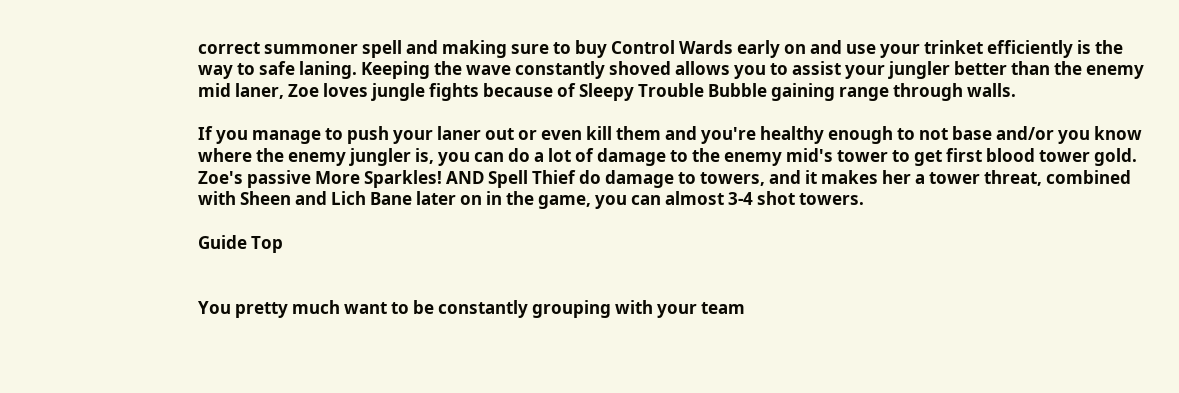correct summoner spell and making sure to buy Control Wards early on and use your trinket efficiently is the way to safe laning. Keeping the wave constantly shoved allows you to assist your jungler better than the enemy mid laner, Zoe loves jungle fights because of Sleepy Trouble Bubble gaining range through walls.

If you manage to push your laner out or even kill them and you're healthy enough to not base and/or you know where the enemy jungler is, you can do a lot of damage to the enemy mid's tower to get first blood tower gold. Zoe's passive More Sparkles! AND Spell Thief do damage to towers, and it makes her a tower threat, combined with Sheen and Lich Bane later on in the game, you can almost 3-4 shot towers.

Guide Top


You pretty much want to be constantly grouping with your team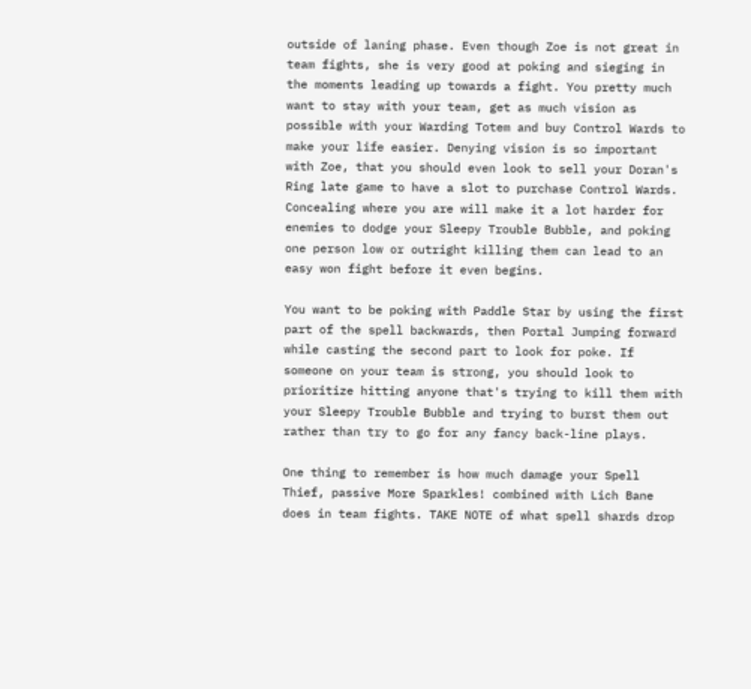outside of laning phase. Even though Zoe is not great in team fights, she is very good at poking and sieging in the moments leading up towards a fight. You pretty much want to stay with your team, get as much vision as possible with your Warding Totem and buy Control Wards to make your life easier. Denying vision is so important with Zoe, that you should even look to sell your Doran's Ring late game to have a slot to purchase Control Wards. Concealing where you are will make it a lot harder for enemies to dodge your Sleepy Trouble Bubble, and poking one person low or outright killing them can lead to an easy won fight before it even begins.

You want to be poking with Paddle Star by using the first part of the spell backwards, then Portal Jumping forward while casting the second part to look for poke. If someone on your team is strong, you should look to prioritize hitting anyone that's trying to kill them with your Sleepy Trouble Bubble and trying to burst them out rather than try to go for any fancy back-line plays.

One thing to remember is how much damage your Spell Thief, passive More Sparkles! combined with Lich Bane does in team fights. TAKE NOTE of what spell shards drop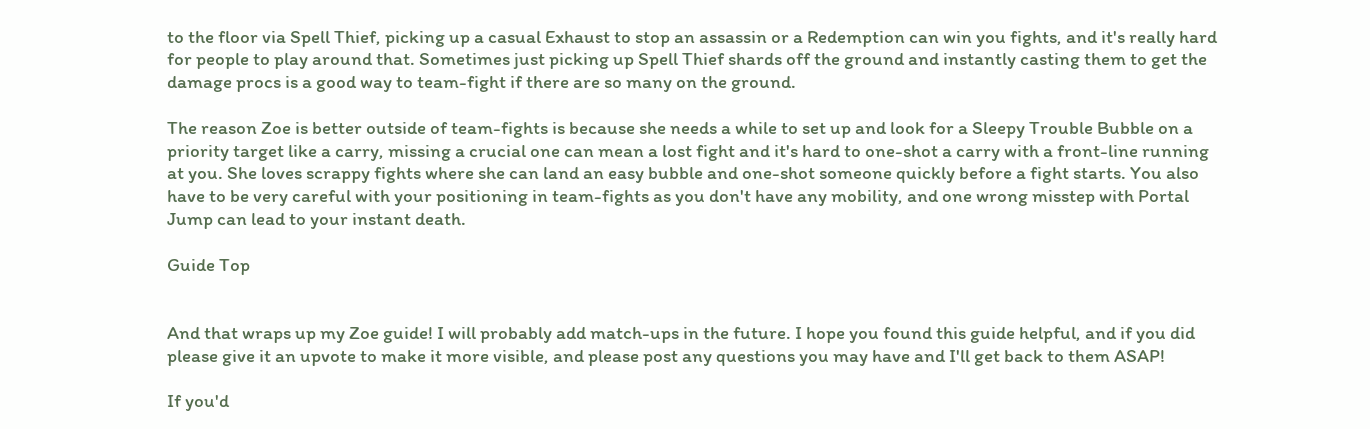to the floor via Spell Thief, picking up a casual Exhaust to stop an assassin or a Redemption can win you fights, and it's really hard for people to play around that. Sometimes just picking up Spell Thief shards off the ground and instantly casting them to get the damage procs is a good way to team-fight if there are so many on the ground.

The reason Zoe is better outside of team-fights is because she needs a while to set up and look for a Sleepy Trouble Bubble on a priority target like a carry, missing a crucial one can mean a lost fight and it's hard to one-shot a carry with a front-line running at you. She loves scrappy fights where she can land an easy bubble and one-shot someone quickly before a fight starts. You also have to be very careful with your positioning in team-fights as you don't have any mobility, and one wrong misstep with Portal Jump can lead to your instant death.

Guide Top


And that wraps up my Zoe guide! I will probably add match-ups in the future. I hope you found this guide helpful, and if you did please give it an upvote to make it more visible, and please post any questions you may have and I'll get back to them ASAP!

If you'd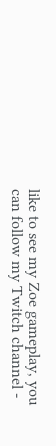like to see my Zoe gameplay, you can follow my Twitch channel -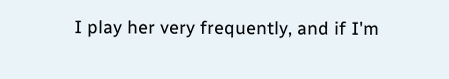I play her very frequently, and if I'm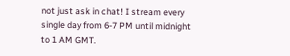not just ask in chat! I stream every single day from 6-7 PM until midnight to 1 AM GMT.